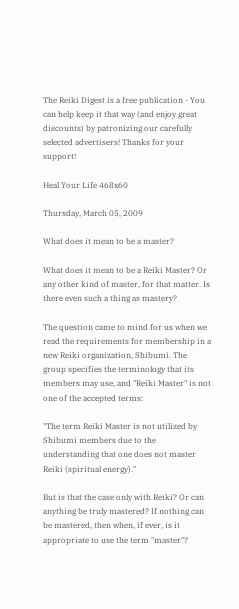The Reiki Digest is a free publication - You can help keep it that way (and enjoy great discounts) by patronizing our carefully selected advertisers! Thanks for your support!

Heal Your Life 468x60

Thursday, March 05, 2009

What does it mean to be a master?

What does it mean to be a Reiki Master? Or any other kind of master, for that matter. Is there even such a thing as mastery?

The question came to mind for us when we read the requirements for membership in a new Reiki organization, Shibumi. The group specifies the terminology that its members may use, and "Reiki Master" is not one of the accepted terms:

"The term Reiki Master is not utilized by Shibumi members due to the understanding that one does not master Reiki (spiritual energy)."

But is that the case only with Reiki? Or can anything be truly mastered? If nothing can be mastered, then when, if ever, is it appropriate to use the term "master"?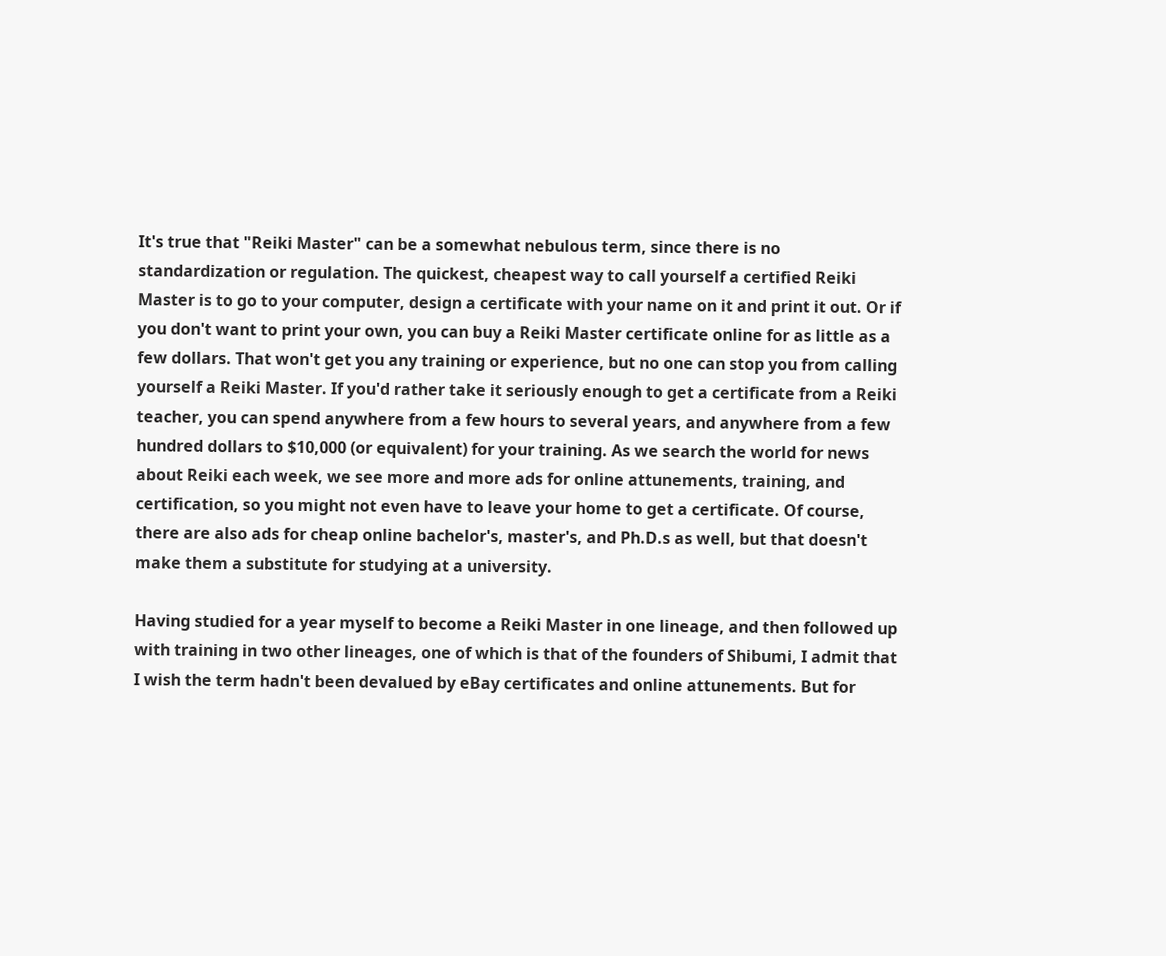It's true that "Reiki Master" can be a somewhat nebulous term, since there is no standardization or regulation. The quickest, cheapest way to call yourself a certified Reiki Master is to go to your computer, design a certificate with your name on it and print it out. Or if you don't want to print your own, you can buy a Reiki Master certificate online for as little as a few dollars. That won't get you any training or experience, but no one can stop you from calling yourself a Reiki Master. If you'd rather take it seriously enough to get a certificate from a Reiki teacher, you can spend anywhere from a few hours to several years, and anywhere from a few hundred dollars to $10,000 (or equivalent) for your training. As we search the world for news about Reiki each week, we see more and more ads for online attunements, training, and certification, so you might not even have to leave your home to get a certificate. Of course, there are also ads for cheap online bachelor's, master's, and Ph.D.s as well, but that doesn't make them a substitute for studying at a university.

Having studied for a year myself to become a Reiki Master in one lineage, and then followed up with training in two other lineages, one of which is that of the founders of Shibumi, I admit that I wish the term hadn't been devalued by eBay certificates and online attunements. But for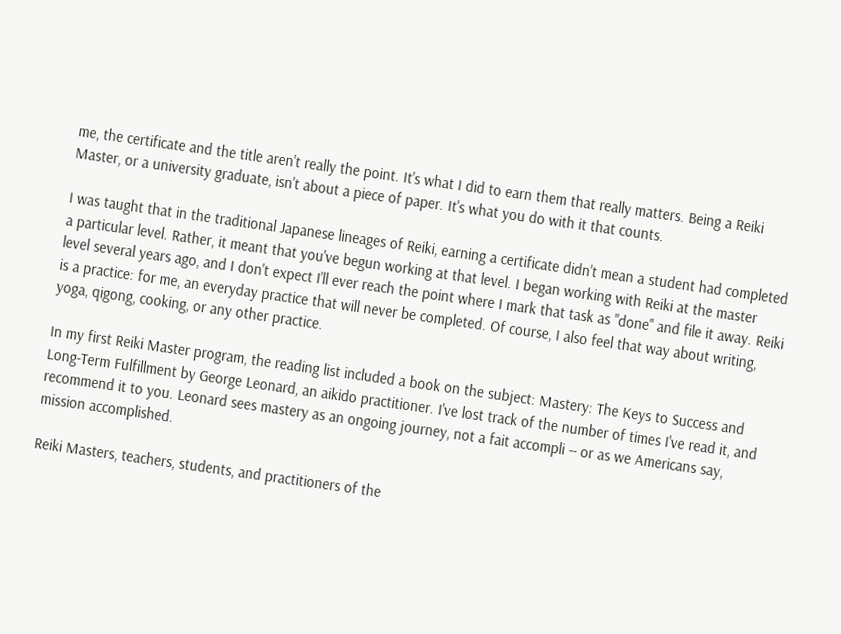me, the certificate and the title aren't really the point. It's what I did to earn them that really matters. Being a Reiki Master, or a university graduate, isn't about a piece of paper. It's what you do with it that counts.

I was taught that in the traditional Japanese lineages of Reiki, earning a certificate didn't mean a student had completed a particular level. Rather, it meant that you've begun working at that level. I began working with Reiki at the master level several years ago, and I don't expect I'll ever reach the point where I mark that task as "done" and file it away. Reiki is a practice: for me, an everyday practice that will never be completed. Of course, I also feel that way about writing, yoga, qigong, cooking, or any other practice.

In my first Reiki Master program, the reading list included a book on the subject: Mastery: The Keys to Success and Long-Term Fulfillment by George Leonard, an aikido practitioner. I've lost track of the number of times I've read it, and recommend it to you. Leonard sees mastery as an ongoing journey, not a fait accompli -- or as we Americans say, mission accomplished.

Reiki Masters, teachers, students, and practitioners of the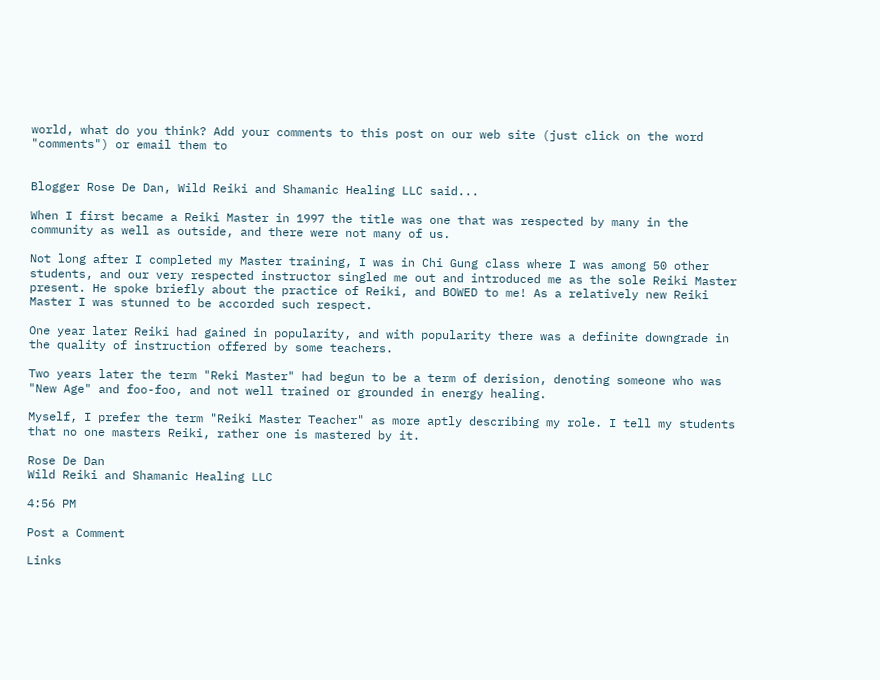world, what do you think? Add your comments to this post on our web site (just click on the word "comments") or email them to


Blogger Rose De Dan, Wild Reiki and Shamanic Healing LLC said...

When I first became a Reiki Master in 1997 the title was one that was respected by many in the community as well as outside, and there were not many of us.

Not long after I completed my Master training, I was in Chi Gung class where I was among 50 other students, and our very respected instructor singled me out and introduced me as the sole Reiki Master present. He spoke briefly about the practice of Reiki, and BOWED to me! As a relatively new Reiki Master I was stunned to be accorded such respect.

One year later Reiki had gained in popularity, and with popularity there was a definite downgrade in the quality of instruction offered by some teachers.

Two years later the term "Reki Master" had begun to be a term of derision, denoting someone who was "New Age" and foo-foo, and not well trained or grounded in energy healing.

Myself, I prefer the term "Reiki Master Teacher" as more aptly describing my role. I tell my students that no one masters Reiki, rather one is mastered by it.

Rose De Dan
Wild Reiki and Shamanic Healing LLC

4:56 PM

Post a Comment

Links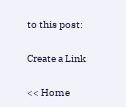to this post:

Create a Link

<< Home